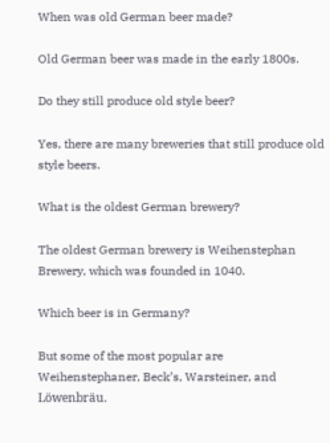When was old German beer made?

Old German beer was made in the early 1800s.

Do they still produce old style beer?

Yes, there are many breweries that still produce old style beers.

What is the oldest German brewery?

The oldest German brewery is Weihenstephan Brewery, which was founded in 1040.

Which beer is in Germany?

But some of the most popular are Weihenstephaner, Beck’s, Warsteiner, and Löwenbräu.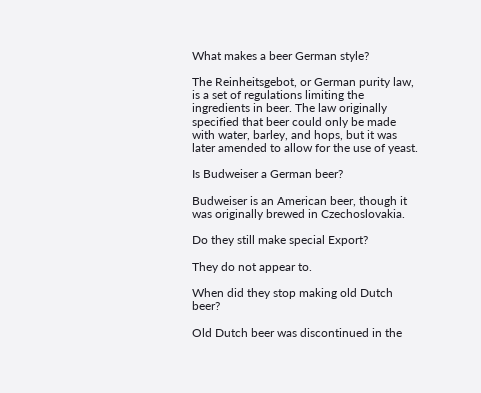What makes a beer German style?

The Reinheitsgebot, or German purity law, is a set of regulations limiting the ingredients in beer. The law originally specified that beer could only be made with water, barley, and hops, but it was later amended to allow for the use of yeast.

Is Budweiser a German beer?

Budweiser is an American beer, though it was originally brewed in Czechoslovakia.

Do they still make special Export?

They do not appear to.

When did they stop making old Dutch beer?

Old Dutch beer was discontinued in the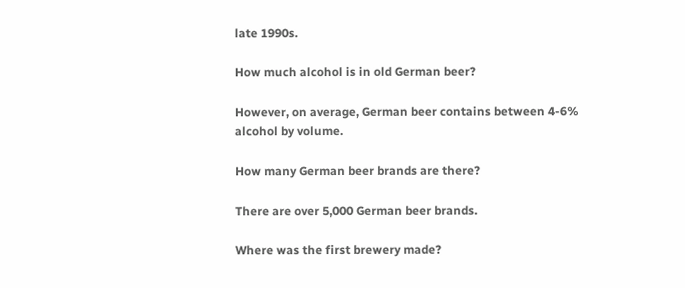late 1990s.

How much alcohol is in old German beer?

However, on average, German beer contains between 4-6% alcohol by volume.

How many German beer brands are there?

There are over 5,000 German beer brands.

Where was the first brewery made?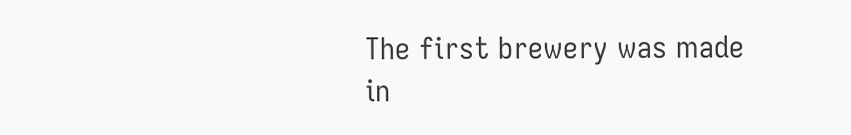The first brewery was made in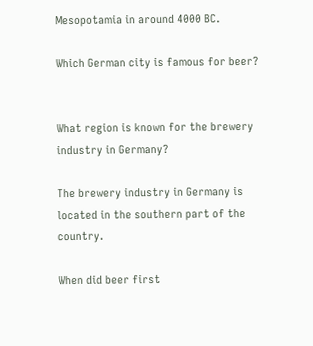Mesopotamia in around 4000 BC.

Which German city is famous for beer?


What region is known for the brewery industry in Germany?

The brewery industry in Germany is located in the southern part of the country.

When did beer first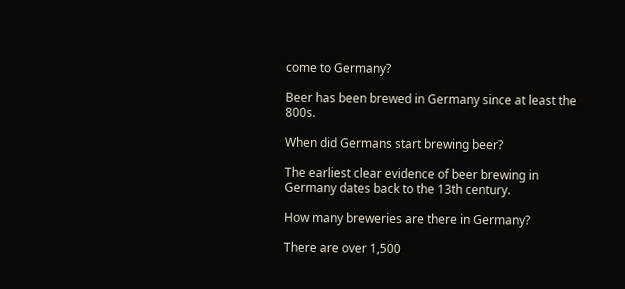come to Germany?

Beer has been brewed in Germany since at least the 800s.

When did Germans start brewing beer?

The earliest clear evidence of beer brewing in Germany dates back to the 13th century.

How many breweries are there in Germany?

There are over 1,500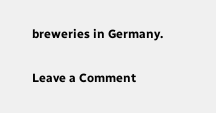breweries in Germany.

Leave a Comment